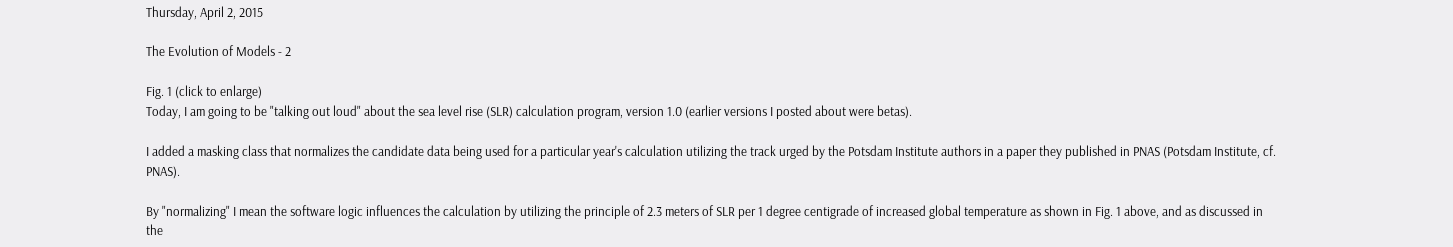Thursday, April 2, 2015

The Evolution of Models - 2

Fig. 1 (click to enlarge)
Today, I am going to be "talking out loud" about the sea level rise (SLR) calculation program, version 1.0 (earlier versions I posted about were betas).

I added a masking class that normalizes the candidate data being used for a particular year's calculation utilizing the track urged by the Potsdam Institute authors in a paper they published in PNAS (Potsdam Institute, cf. PNAS).

By "normalizing" I mean the software logic influences the calculation by utilizing the principle of 2.3 meters of SLR per 1 degree centigrade of increased global temperature as shown in Fig. 1 above, and as discussed in the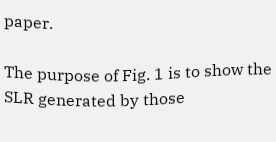paper.

The purpose of Fig. 1 is to show the SLR generated by those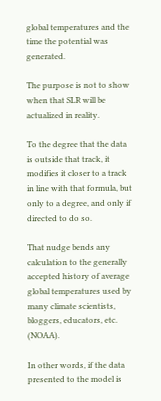global temperatures and the time the potential was generated.

The purpose is not to show when that SLR will be actualized in reality.

To the degree that the data is outside that track, it modifies it closer to a track in line with that formula, but only to a degree, and only if directed to do so.

That nudge bends any calculation to the generally accepted history of average global temperatures used by many climate scientists, bloggers, educators, etc. (NOAA).

In other words, if the data presented to the model is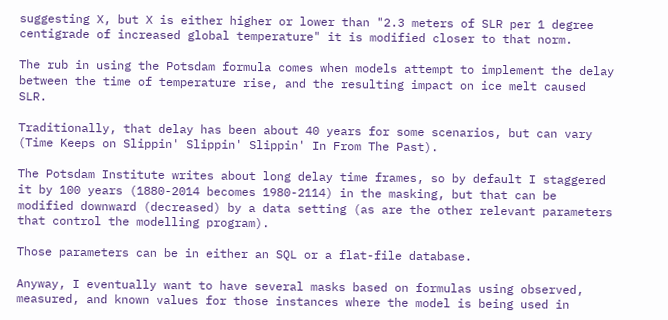suggesting X, but X is either higher or lower than "2.3 meters of SLR per 1 degree centigrade of increased global temperature" it is modified closer to that norm.

The rub in using the Potsdam formula comes when models attempt to implement the delay between the time of temperature rise, and the resulting impact on ice melt caused SLR.

Traditionally, that delay has been about 40 years for some scenarios, but can vary (Time Keeps on Slippin' Slippin' Slippin' In From The Past).

The Potsdam Institute writes about long delay time frames, so by default I staggered it by 100 years (1880-2014 becomes 1980-2114) in the masking, but that can be modified downward (decreased) by a data setting (as are the other relevant parameters that control the modelling program).

Those parameters can be in either an SQL or a flat-file database.

Anyway, I eventually want to have several masks based on formulas using observed, measured, and known values for those instances where the model is being used in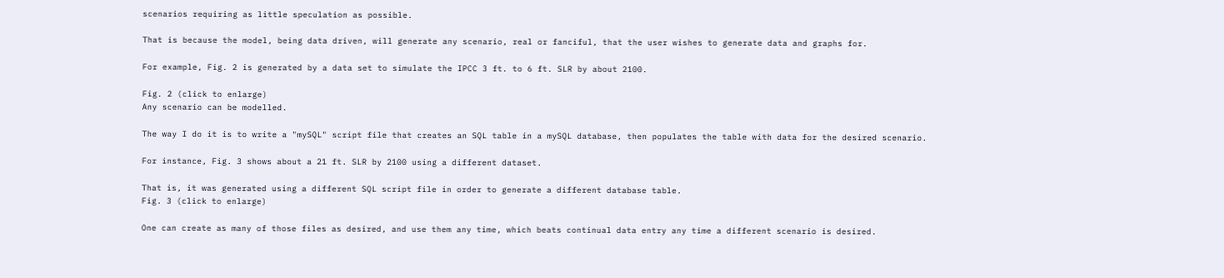scenarios requiring as little speculation as possible.

That is because the model, being data driven, will generate any scenario, real or fanciful, that the user wishes to generate data and graphs for.

For example, Fig. 2 is generated by a data set to simulate the IPCC 3 ft. to 6 ft. SLR by about 2100.

Fig. 2 (click to enlarge)
Any scenario can be modelled.

The way I do it is to write a "mySQL" script file that creates an SQL table in a mySQL database, then populates the table with data for the desired scenario.

For instance, Fig. 3 shows about a 21 ft. SLR by 2100 using a different dataset.

That is, it was generated using a different SQL script file in order to generate a different database table.
Fig. 3 (click to enlarge)

One can create as many of those files as desired, and use them any time, which beats continual data entry any time a different scenario is desired.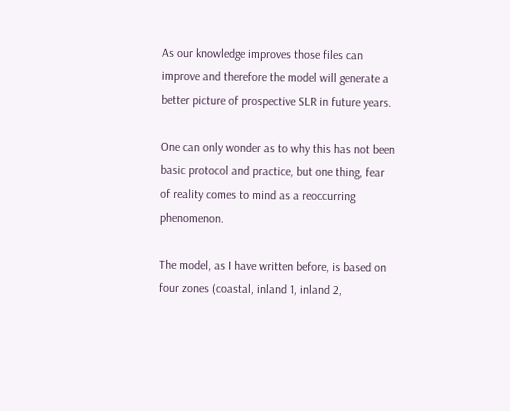As our knowledge improves those files can improve and therefore the model will generate a better picture of prospective SLR in future years.

One can only wonder as to why this has not been basic protocol and practice, but one thing, fear of reality comes to mind as a reoccurring phenomenon.

The model, as I have written before, is based on four zones (coastal, inland 1, inland 2,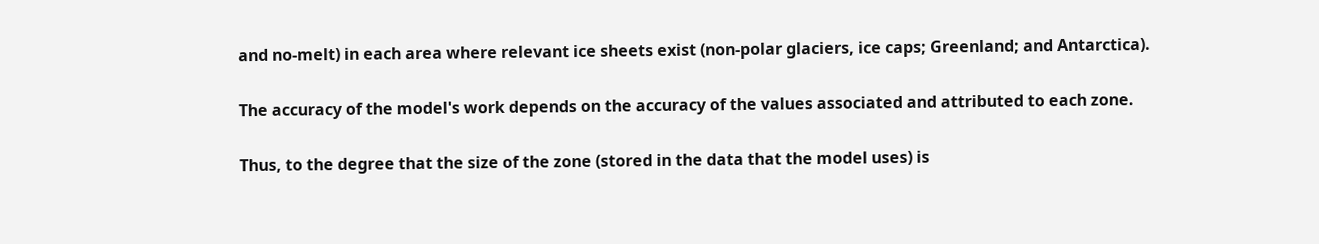and no-melt) in each area where relevant ice sheets exist (non-polar glaciers, ice caps; Greenland; and Antarctica).

The accuracy of the model's work depends on the accuracy of the values associated and attributed to each zone.

Thus, to the degree that the size of the zone (stored in the data that the model uses) is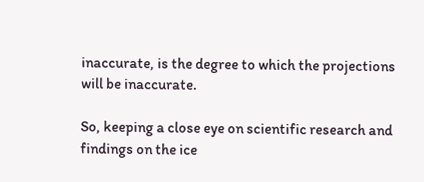inaccurate, is the degree to which the projections will be inaccurate.

So, keeping a close eye on scientific research and findings on the ice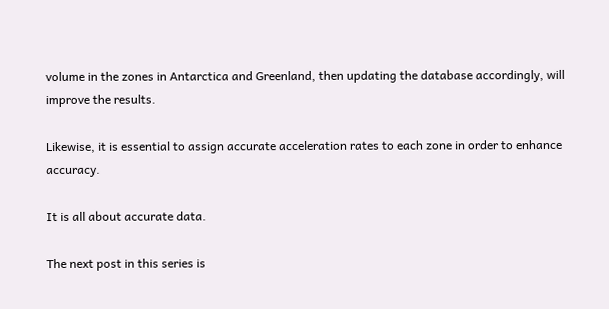volume in the zones in Antarctica and Greenland, then updating the database accordingly, will improve the results.

Likewise, it is essential to assign accurate acceleration rates to each zone in order to enhance accuracy.

It is all about accurate data.

The next post in this series is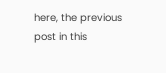here, the previous post in this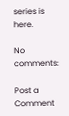series is here.

No comments:

Post a Comment